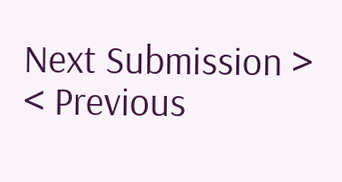Next Submission > < Previous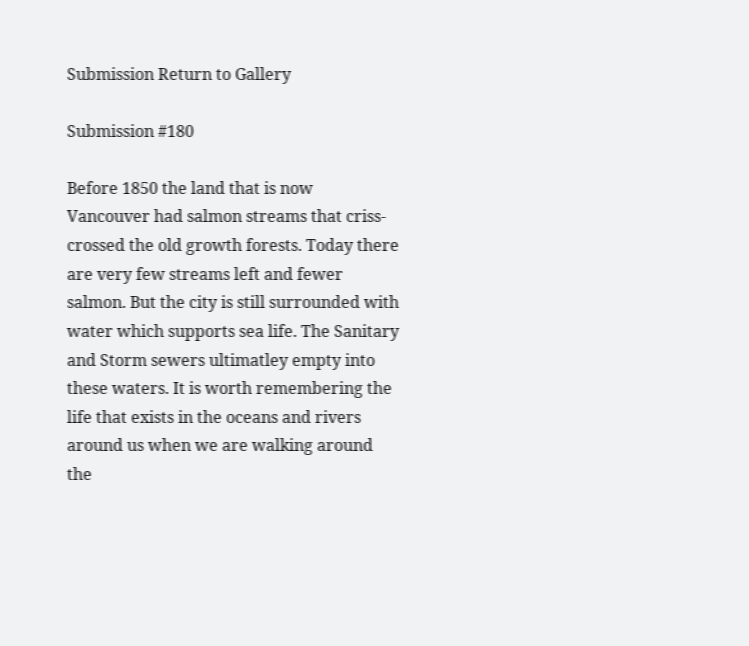Submission Return to Gallery

Submission #180

Before 1850 the land that is now Vancouver had salmon streams that criss-crossed the old growth forests. Today there are very few streams left and fewer salmon. But the city is still surrounded with water which supports sea life. The Sanitary and Storm sewers ultimatley empty into these waters. It is worth remembering the life that exists in the oceans and rivers around us when we are walking around the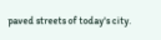paved streets of today's city.